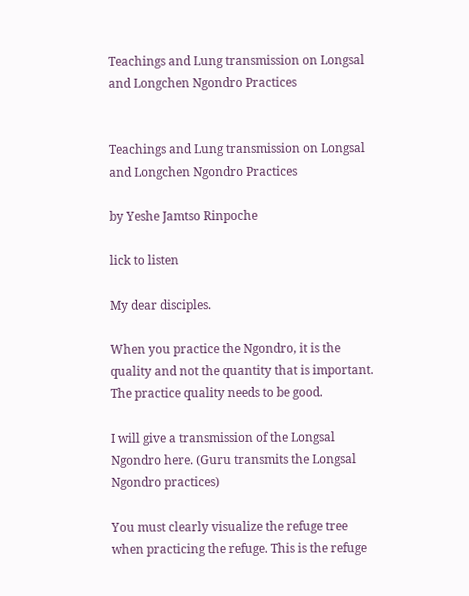Teachings and Lung transmission on Longsal and Longchen Ngondro Practices


Teachings and Lung transmission on Longsal and Longchen Ngondro Practices

by Yeshe Jamtso Rinpoche

lick to listen

My dear disciples.

When you practice the Ngondro, it is the quality and not the quantity that is important. The practice quality needs to be good.

I will give a transmission of the Longsal Ngondro here. (Guru transmits the Longsal Ngondro practices)

You must clearly visualize the refuge tree when practicing the refuge. This is the refuge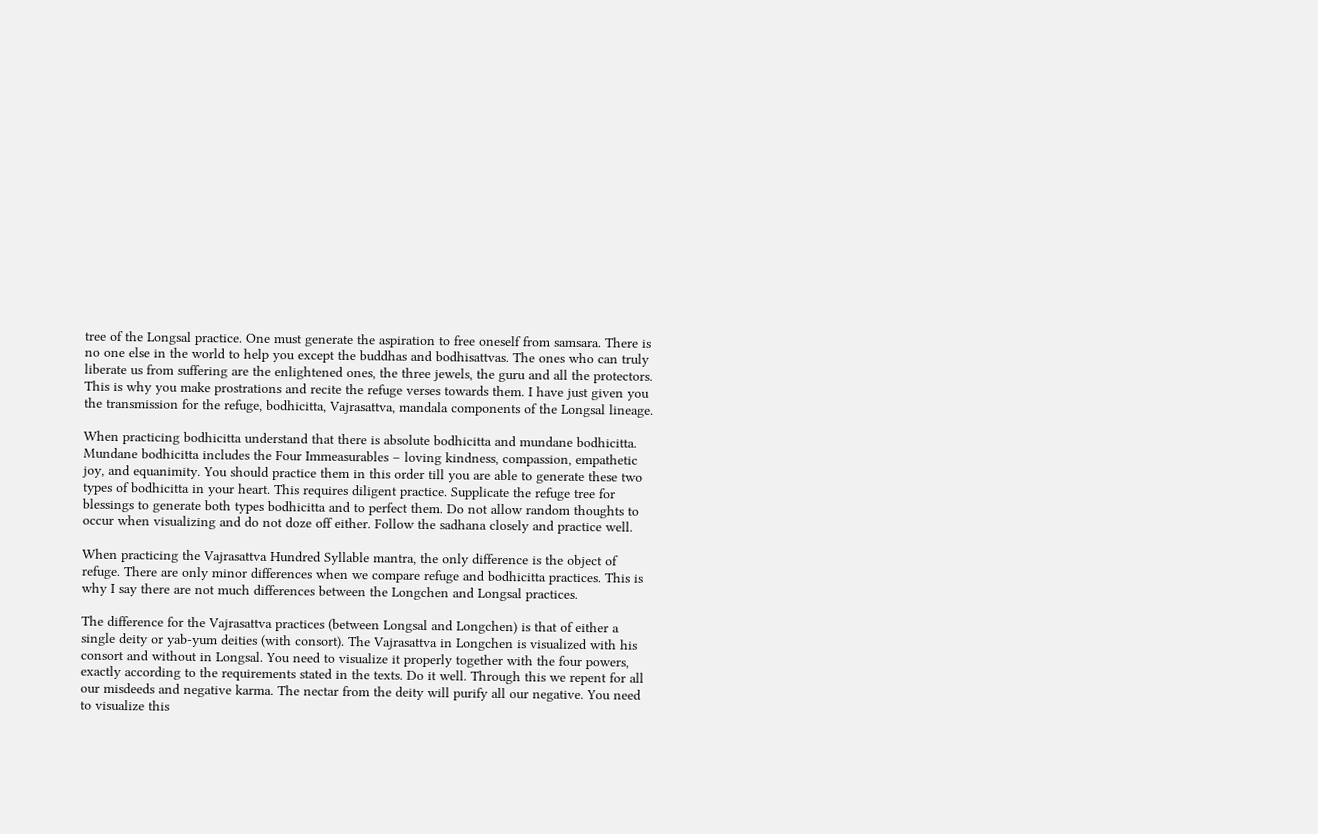tree of the Longsal practice. One must generate the aspiration to free oneself from samsara. There is no one else in the world to help you except the buddhas and bodhisattvas. The ones who can truly liberate us from suffering are the enlightened ones, the three jewels, the guru and all the protectors. This is why you make prostrations and recite the refuge verses towards them. I have just given you the transmission for the refuge, bodhicitta, Vajrasattva, mandala components of the Longsal lineage.

When practicing bodhicitta understand that there is absolute bodhicitta and mundane bodhicitta. Mundane bodhicitta includes the Four Immeasurables – loving kindness, compassion, empathetic joy, and equanimity. You should practice them in this order till you are able to generate these two types of bodhicitta in your heart. This requires diligent practice. Supplicate the refuge tree for blessings to generate both types bodhicitta and to perfect them. Do not allow random thoughts to occur when visualizing and do not doze off either. Follow the sadhana closely and practice well.

When practicing the Vajrasattva Hundred Syllable mantra, the only difference is the object of refuge. There are only minor differences when we compare refuge and bodhicitta practices. This is why I say there are not much differences between the Longchen and Longsal practices.

The difference for the Vajrasattva practices (between Longsal and Longchen) is that of either a single deity or yab-yum deities (with consort). The Vajrasattva in Longchen is visualized with his consort and without in Longsal. You need to visualize it properly together with the four powers, exactly according to the requirements stated in the texts. Do it well. Through this we repent for all our misdeeds and negative karma. The nectar from the deity will purify all our negative. You need to visualize this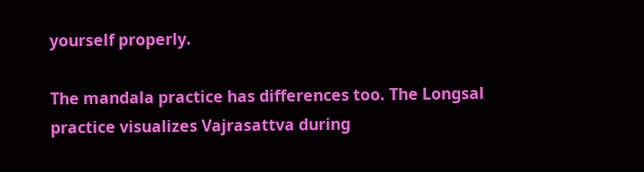yourself properly.

The mandala practice has differences too. The Longsal practice visualizes Vajrasattva during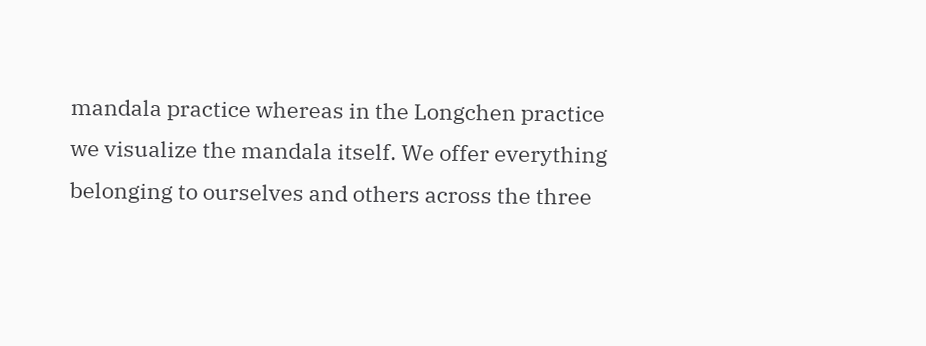mandala practice whereas in the Longchen practice we visualize the mandala itself. We offer everything belonging to ourselves and others across the three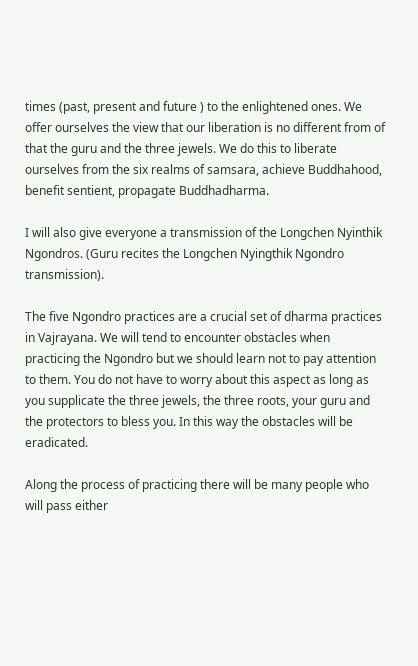times (past, present and future ) to the enlightened ones. We offer ourselves the view that our liberation is no different from of that the guru and the three jewels. We do this to liberate ourselves from the six realms of samsara, achieve Buddhahood, benefit sentient, propagate Buddhadharma.

I will also give everyone a transmission of the Longchen Nyinthik Ngondros. (Guru recites the Longchen Nyingthik Ngondro transmission).

The five Ngondro practices are a crucial set of dharma practices in Vajrayana. We will tend to encounter obstacles when practicing the Ngondro but we should learn not to pay attention to them. You do not have to worry about this aspect as long as you supplicate the three jewels, the three roots, your guru and the protectors to bless you. In this way the obstacles will be eradicated.

Along the process of practicing there will be many people who will pass either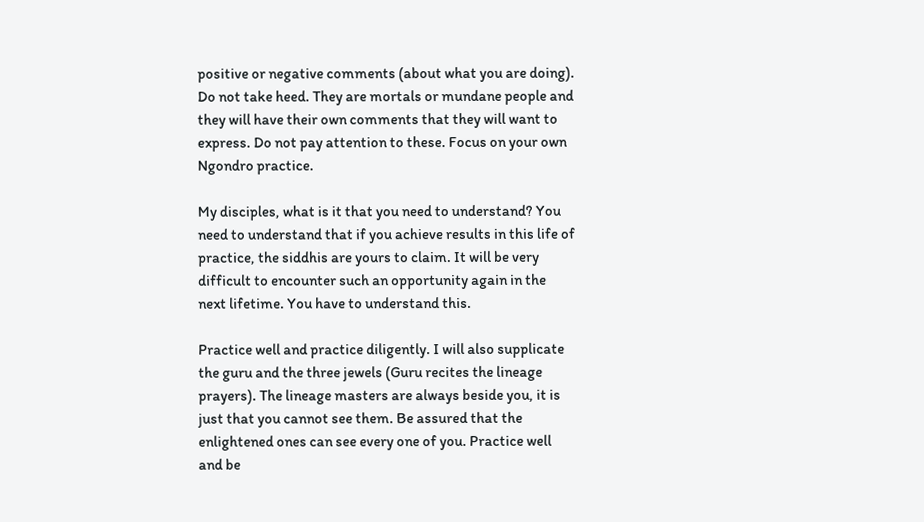positive or negative comments (about what you are doing). Do not take heed. They are mortals or mundane people and they will have their own comments that they will want to express. Do not pay attention to these. Focus on your own Ngondro practice.

My disciples, what is it that you need to understand? You need to understand that if you achieve results in this life of practice, the siddhis are yours to claim. It will be very difficult to encounter such an opportunity again in the next lifetime. You have to understand this.

Practice well and practice diligently. I will also supplicate the guru and the three jewels (Guru recites the lineage prayers). The lineage masters are always beside you, it is just that you cannot see them. Be assured that the enlightened ones can see every one of you. Practice well and be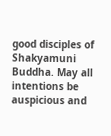good disciples of Shakyamuni Buddha. May all intentions be auspicious and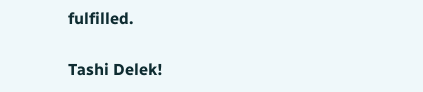fulfilled.

Tashi Delek!